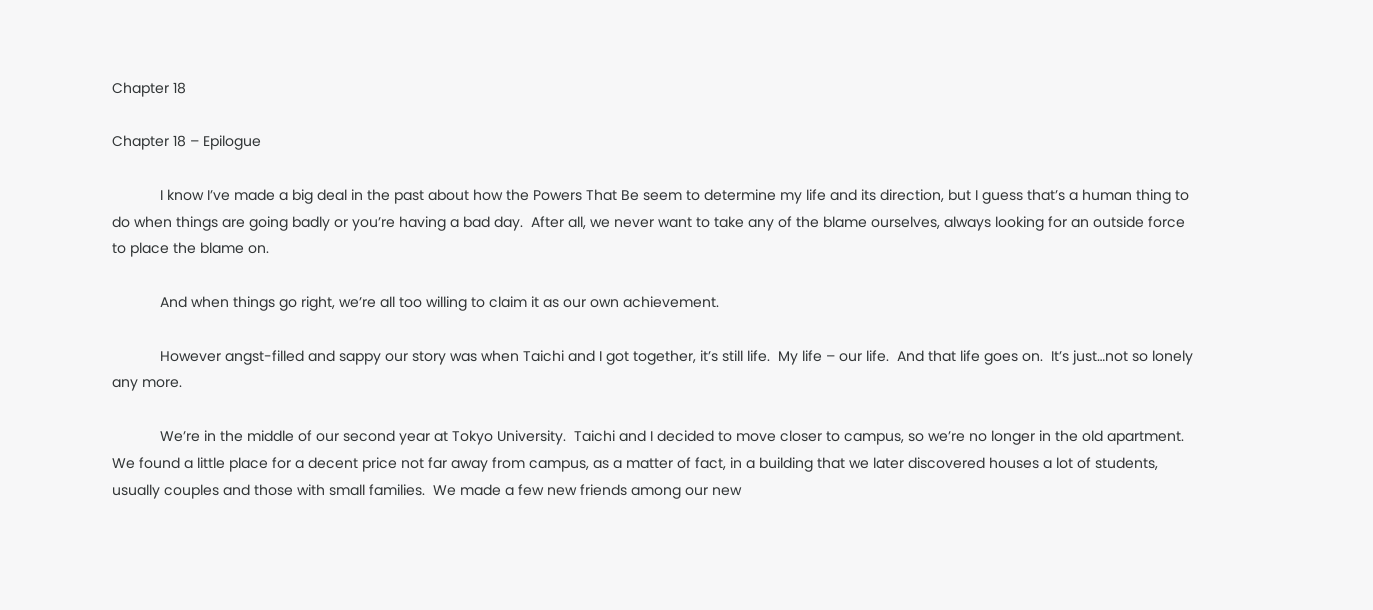Chapter 18

Chapter 18 – Epilogue

            I know I’ve made a big deal in the past about how the Powers That Be seem to determine my life and its direction, but I guess that’s a human thing to do when things are going badly or you’re having a bad day.  After all, we never want to take any of the blame ourselves, always looking for an outside force to place the blame on.

            And when things go right, we’re all too willing to claim it as our own achievement.

            However angst-filled and sappy our story was when Taichi and I got together, it’s still life.  My life – our life.  And that life goes on.  It’s just…not so lonely any more.

            We’re in the middle of our second year at Tokyo University.  Taichi and I decided to move closer to campus, so we’re no longer in the old apartment.  We found a little place for a decent price not far away from campus, as a matter of fact, in a building that we later discovered houses a lot of students, usually couples and those with small families.  We made a few new friends among our new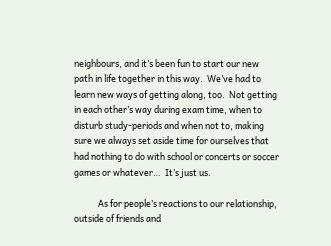neighbours, and it’s been fun to start our new path in life together in this way.  We’ve had to learn new ways of getting along, too.  Not getting in each other’s way during exam time, when to disturb study-periods and when not to, making sure we always set aside time for ourselves that had nothing to do with school or concerts or soccer games or whatever…  It’s just us.

            As for people’s reactions to our relationship, outside of friends and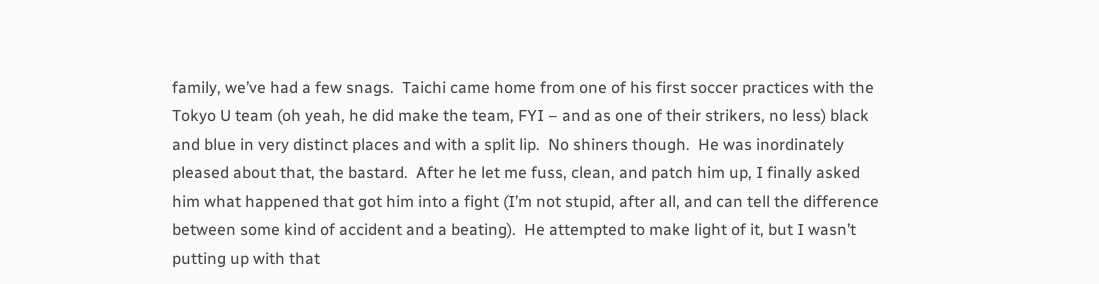family, we’ve had a few snags.  Taichi came home from one of his first soccer practices with the Tokyo U team (oh yeah, he did make the team, FYI – and as one of their strikers, no less) black and blue in very distinct places and with a split lip.  No shiners though.  He was inordinately pleased about that, the bastard.  After he let me fuss, clean, and patch him up, I finally asked him what happened that got him into a fight (I’m not stupid, after all, and can tell the difference between some kind of accident and a beating).  He attempted to make light of it, but I wasn’t putting up with that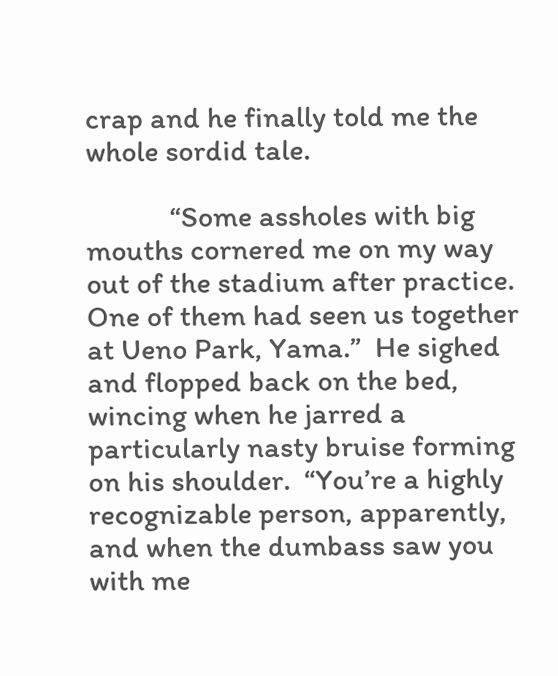crap and he finally told me the whole sordid tale.

            “Some assholes with big mouths cornered me on my way out of the stadium after practice.  One of them had seen us together at Ueno Park, Yama.”  He sighed and flopped back on the bed, wincing when he jarred a particularly nasty bruise forming on his shoulder.  “You’re a highly recognizable person, apparently, and when the dumbass saw you with me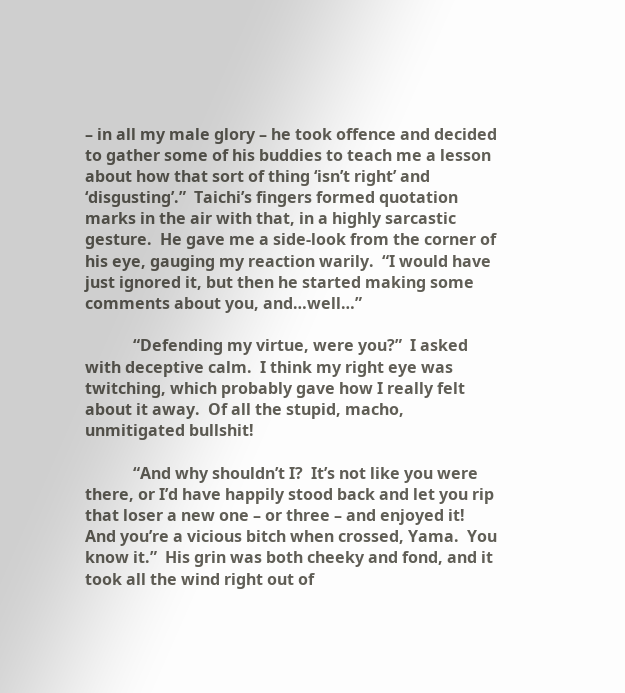– in all my male glory – he took offence and decided to gather some of his buddies to teach me a lesson about how that sort of thing ‘isn’t right’ and ‘disgusting’.”  Taichi’s fingers formed quotation marks in the air with that, in a highly sarcastic gesture.  He gave me a side-look from the corner of his eye, gauging my reaction warily.  “I would have just ignored it, but then he started making some comments about you, and…well…”

            “Defending my virtue, were you?”  I asked with deceptive calm.  I think my right eye was twitching, which probably gave how I really felt about it away.  Of all the stupid, macho, unmitigated bullshit!

            “And why shouldn’t I?  It’s not like you were there, or I’d have happily stood back and let you rip that loser a new one – or three – and enjoyed it!  And you’re a vicious bitch when crossed, Yama.  You know it.”  His grin was both cheeky and fond, and it took all the wind right out of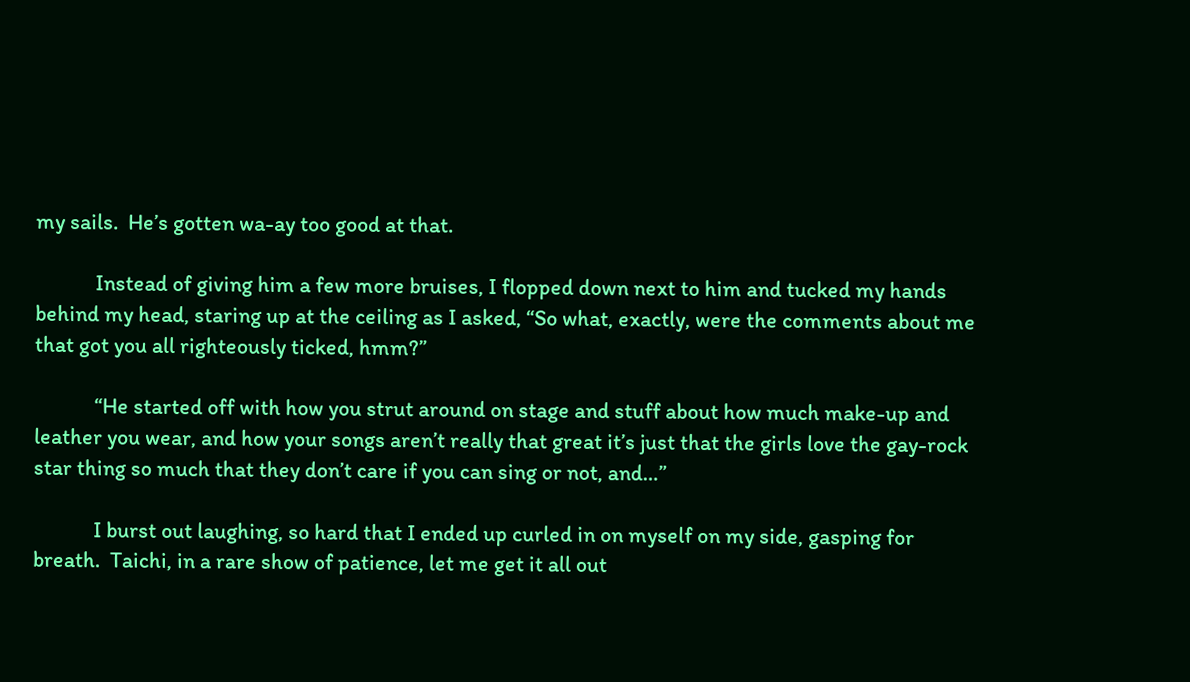my sails.  He’s gotten wa-ay too good at that.

            Instead of giving him a few more bruises, I flopped down next to him and tucked my hands behind my head, staring up at the ceiling as I asked, “So what, exactly, were the comments about me that got you all righteously ticked, hmm?”

            “He started off with how you strut around on stage and stuff about how much make-up and leather you wear, and how your songs aren’t really that great it’s just that the girls love the gay-rock star thing so much that they don’t care if you can sing or not, and…”

            I burst out laughing, so hard that I ended up curled in on myself on my side, gasping for breath.  Taichi, in a rare show of patience, let me get it all out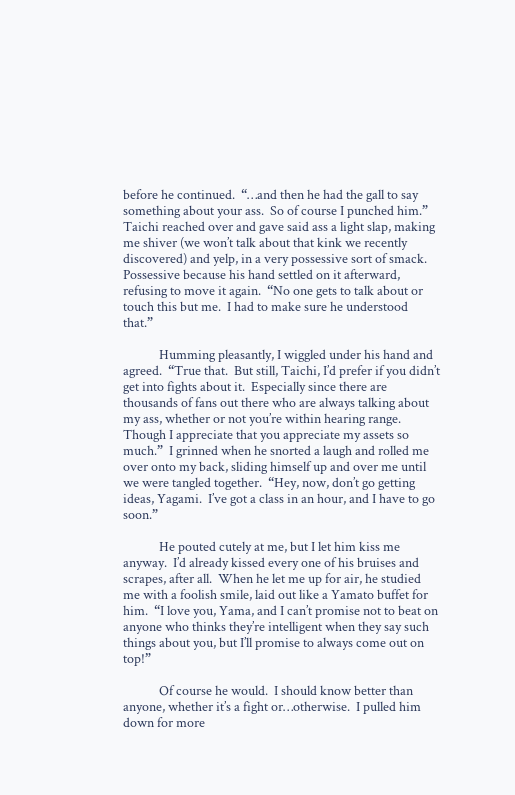before he continued.  “…and then he had the gall to say something about your ass.  So of course I punched him.”  Taichi reached over and gave said ass a light slap, making me shiver (we won’t talk about that kink we recently discovered) and yelp, in a very possessive sort of smack.  Possessive because his hand settled on it afterward, refusing to move it again.  “No one gets to talk about or touch this but me.  I had to make sure he understood that.”

            Humming pleasantly, I wiggled under his hand and agreed.  “True that.  But still, Taichi, I’d prefer if you didn’t get into fights about it.  Especially since there are thousands of fans out there who are always talking about my ass, whether or not you’re within hearing range.  Though I appreciate that you appreciate my assets so much.”  I grinned when he snorted a laugh and rolled me over onto my back, sliding himself up and over me until we were tangled together.  “Hey, now, don’t go getting ideas, Yagami.  I’ve got a class in an hour, and I have to go soon.”

            He pouted cutely at me, but I let him kiss me anyway.  I’d already kissed every one of his bruises and scrapes, after all.  When he let me up for air, he studied me with a foolish smile, laid out like a Yamato buffet for him.  “I love you, Yama, and I can’t promise not to beat on anyone who thinks they’re intelligent when they say such things about you, but I’ll promise to always come out on top!”

            Of course he would.  I should know better than anyone, whether it’s a fight or…otherwise.  I pulled him down for more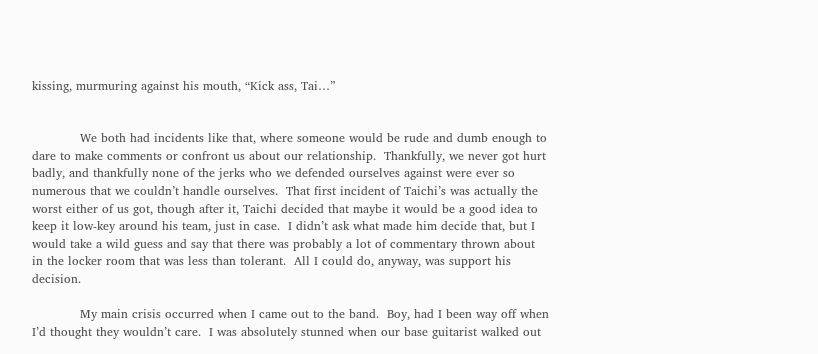kissing, murmuring against his mouth, “Kick ass, Tai…”


            We both had incidents like that, where someone would be rude and dumb enough to dare to make comments or confront us about our relationship.  Thankfully, we never got hurt badly, and thankfully none of the jerks who we defended ourselves against were ever so numerous that we couldn’t handle ourselves.  That first incident of Taichi’s was actually the worst either of us got, though after it, Taichi decided that maybe it would be a good idea to keep it low-key around his team, just in case.  I didn’t ask what made him decide that, but I would take a wild guess and say that there was probably a lot of commentary thrown about in the locker room that was less than tolerant.  All I could do, anyway, was support his decision.

            My main crisis occurred when I came out to the band.  Boy, had I been way off when I’d thought they wouldn’t care.  I was absolutely stunned when our base guitarist walked out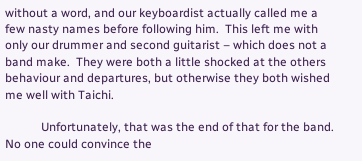without a word, and our keyboardist actually called me a few nasty names before following him.  This left me with only our drummer and second guitarist – which does not a band make.  They were both a little shocked at the others behaviour and departures, but otherwise they both wished me well with Taichi.

            Unfortunately, that was the end of that for the band.  No one could convince the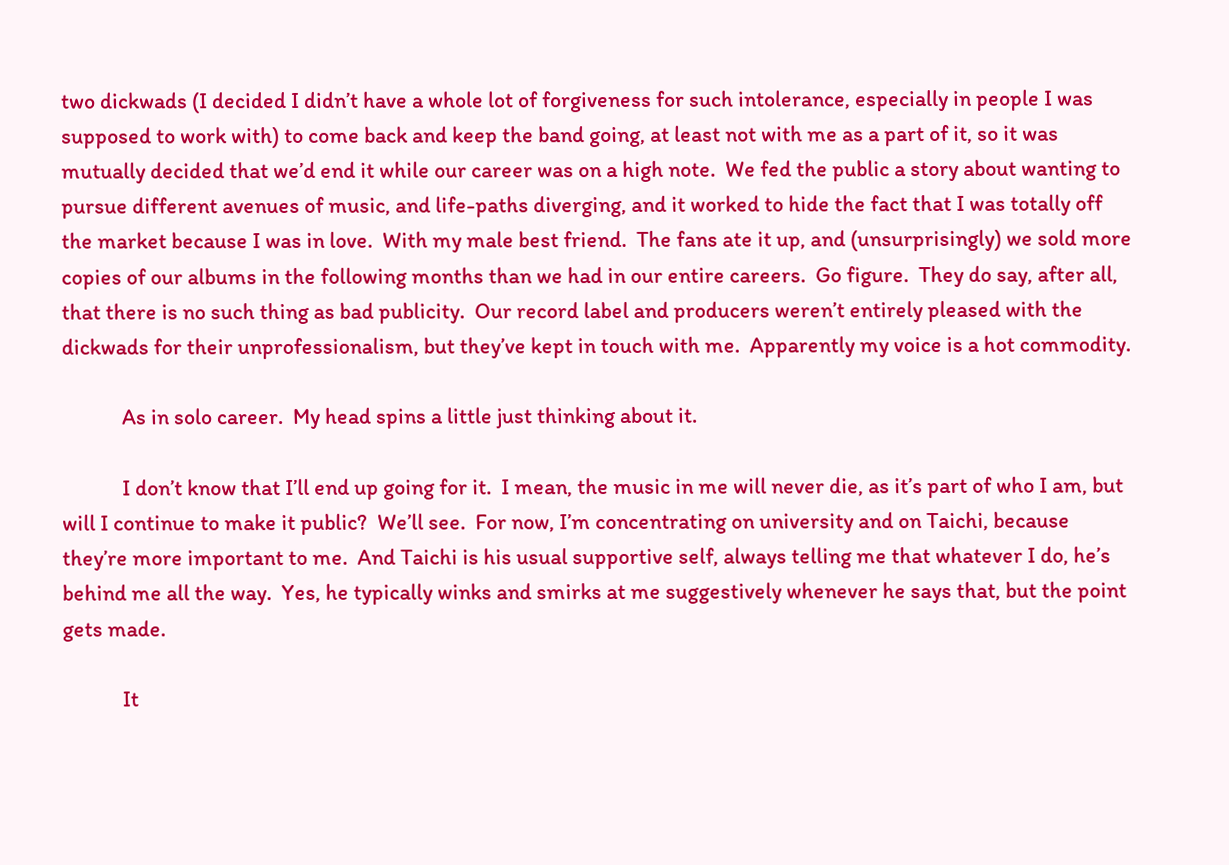two dickwads (I decided I didn’t have a whole lot of forgiveness for such intolerance, especially in people I was supposed to work with) to come back and keep the band going, at least not with me as a part of it, so it was mutually decided that we’d end it while our career was on a high note.  We fed the public a story about wanting to pursue different avenues of music, and life-paths diverging, and it worked to hide the fact that I was totally off the market because I was in love.  With my male best friend.  The fans ate it up, and (unsurprisingly) we sold more copies of our albums in the following months than we had in our entire careers.  Go figure.  They do say, after all, that there is no such thing as bad publicity.  Our record label and producers weren’t entirely pleased with the dickwads for their unprofessionalism, but they’ve kept in touch with me.  Apparently my voice is a hot commodity.

            As in solo career.  My head spins a little just thinking about it.

            I don’t know that I’ll end up going for it.  I mean, the music in me will never die, as it’s part of who I am, but will I continue to make it public?  We’ll see.  For now, I’m concentrating on university and on Taichi, because they’re more important to me.  And Taichi is his usual supportive self, always telling me that whatever I do, he’s behind me all the way.  Yes, he typically winks and smirks at me suggestively whenever he says that, but the point gets made.

            It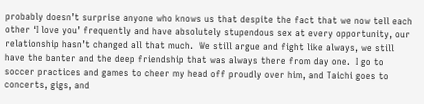probably doesn’t surprise anyone who knows us that despite the fact that we now tell each other ‘I love you’ frequently and have absolutely stupendous sex at every opportunity, our relationship hasn’t changed all that much.  We still argue and fight like always, we still have the banter and the deep friendship that was always there from day one.  I go to soccer practices and games to cheer my head off proudly over him, and Taichi goes to concerts, gigs, and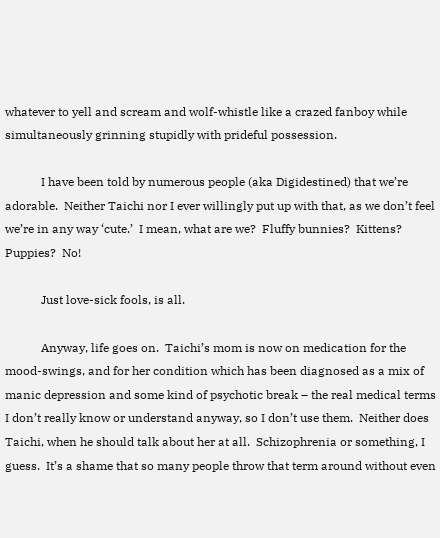whatever to yell and scream and wolf-whistle like a crazed fanboy while simultaneously grinning stupidly with prideful possession.

            I have been told by numerous people (aka Digidestined) that we’re adorable.  Neither Taichi nor I ever willingly put up with that, as we don’t feel we’re in any way ‘cute.’  I mean, what are we?  Fluffy bunnies?  Kittens?  Puppies?  No!

            Just love-sick fools, is all.

            Anyway, life goes on.  Taichi’s mom is now on medication for the mood-swings, and for her condition which has been diagnosed as a mix of manic depression and some kind of psychotic break – the real medical terms I don’t really know or understand anyway, so I don’t use them.  Neither does Taichi, when he should talk about her at all.  Schizophrenia or something, I guess.  It’s a shame that so many people throw that term around without even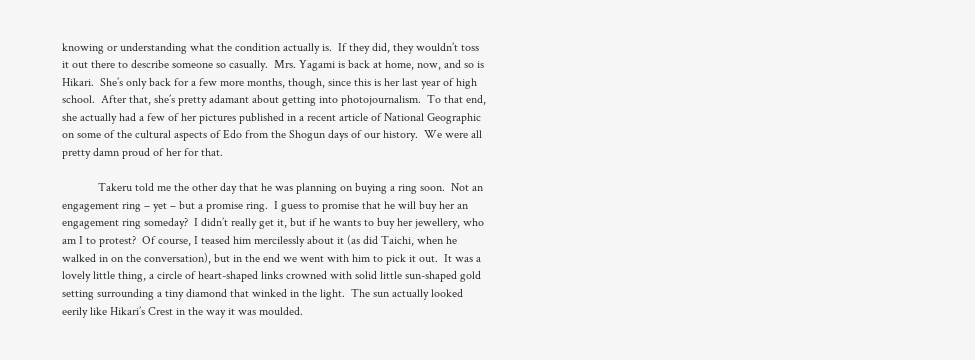knowing or understanding what the condition actually is.  If they did, they wouldn’t toss it out there to describe someone so casually.  Mrs. Yagami is back at home, now, and so is Hikari.  She’s only back for a few more months, though, since this is her last year of high school.  After that, she’s pretty adamant about getting into photojournalism.  To that end, she actually had a few of her pictures published in a recent article of National Geographic on some of the cultural aspects of Edo from the Shogun days of our history.  We were all pretty damn proud of her for that.

            Takeru told me the other day that he was planning on buying a ring soon.  Not an engagement ring – yet – but a promise ring.  I guess to promise that he will buy her an engagement ring someday?  I didn’t really get it, but if he wants to buy her jewellery, who am I to protest?  Of course, I teased him mercilessly about it (as did Taichi, when he walked in on the conversation), but in the end we went with him to pick it out.  It was a lovely little thing, a circle of heart-shaped links crowned with solid little sun-shaped gold setting surrounding a tiny diamond that winked in the light.  The sun actually looked eerily like Hikari’s Crest in the way it was moulded.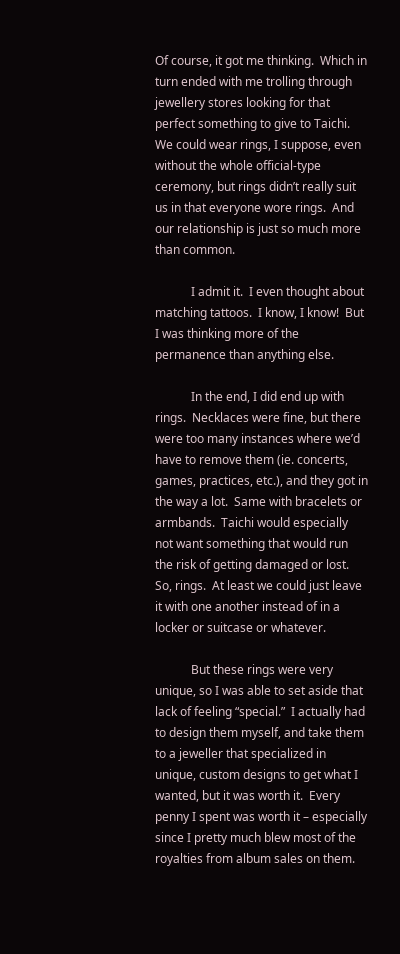Of course, it got me thinking.  Which in turn ended with me trolling through jewellery stores looking for that perfect something to give to Taichi.  We could wear rings, I suppose, even without the whole official-type ceremony, but rings didn’t really suit us in that everyone wore rings.  And our relationship is just so much more than common.

            I admit it.  I even thought about matching tattoos.  I know, I know!  But I was thinking more of the permanence than anything else.

            In the end, I did end up with rings.  Necklaces were fine, but there were too many instances where we’d have to remove them (ie. concerts, games, practices, etc.), and they got in the way a lot.  Same with bracelets or armbands.  Taichi would especially not want something that would run the risk of getting damaged or lost.  So, rings.  At least we could just leave it with one another instead of in a locker or suitcase or whatever.

            But these rings were very unique, so I was able to set aside that lack of feeling “special.”  I actually had to design them myself, and take them to a jeweller that specialized in unique, custom designs to get what I wanted, but it was worth it.  Every penny I spent was worth it – especially since I pretty much blew most of the royalties from album sales on them.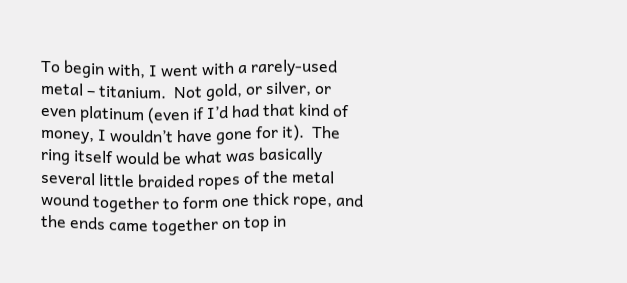To begin with, I went with a rarely-used metal – titanium.  Not gold, or silver, or even platinum (even if I’d had that kind of money, I wouldn’t have gone for it).  The ring itself would be what was basically several little braided ropes of the metal wound together to form one thick rope, and the ends came together on top in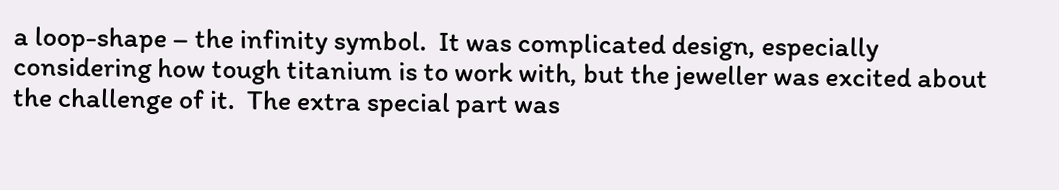a loop-shape – the infinity symbol.  It was complicated design, especially considering how tough titanium is to work with, but the jeweller was excited about the challenge of it.  The extra special part was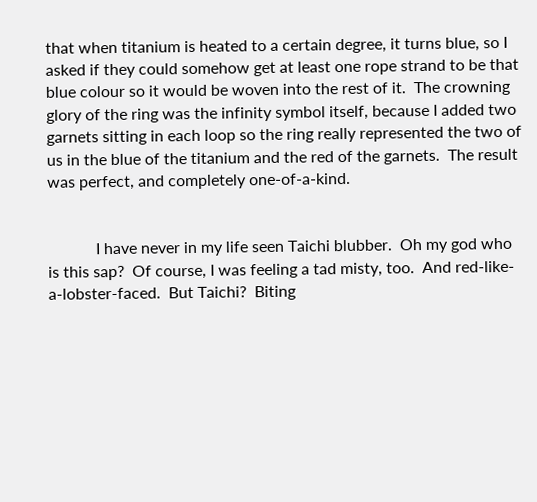that when titanium is heated to a certain degree, it turns blue, so I asked if they could somehow get at least one rope strand to be that blue colour so it would be woven into the rest of it.  The crowning glory of the ring was the infinity symbol itself, because I added two garnets sitting in each loop so the ring really represented the two of us in the blue of the titanium and the red of the garnets.  The result was perfect, and completely one-of-a-kind.


            I have never in my life seen Taichi blubber.  Oh my god who is this sap?  Of course, I was feeling a tad misty, too.  And red-like-a-lobster-faced.  But Taichi?  Biting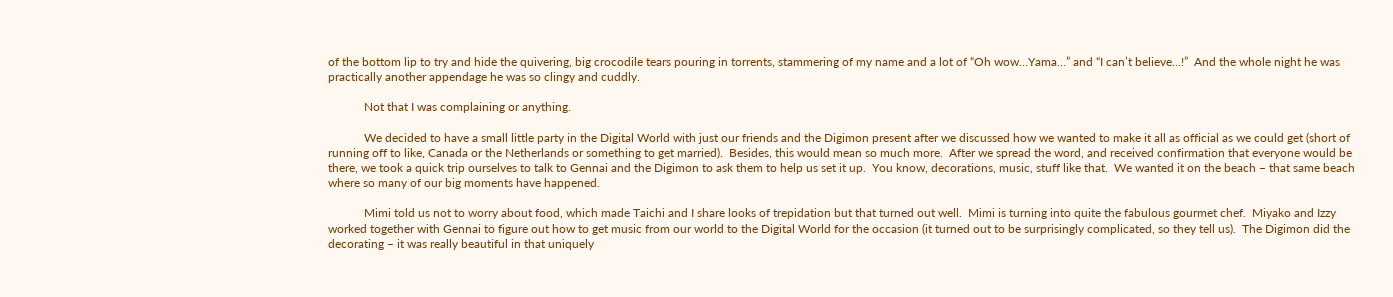of the bottom lip to try and hide the quivering, big crocodile tears pouring in torrents, stammering of my name and a lot of “Oh wow…Yama…” and “I can’t believe…!”  And the whole night he was practically another appendage he was so clingy and cuddly.

            Not that I was complaining or anything.

            We decided to have a small little party in the Digital World with just our friends and the Digimon present after we discussed how we wanted to make it all as official as we could get (short of running off to like, Canada or the Netherlands or something to get married).  Besides, this would mean so much more.  After we spread the word, and received confirmation that everyone would be there, we took a quick trip ourselves to talk to Gennai and the Digimon to ask them to help us set it up.  You know, decorations, music, stuff like that.  We wanted it on the beach – that same beach where so many of our big moments have happened.

            Mimi told us not to worry about food, which made Taichi and I share looks of trepidation but that turned out well.  Mimi is turning into quite the fabulous gourmet chef.  Miyako and Izzy worked together with Gennai to figure out how to get music from our world to the Digital World for the occasion (it turned out to be surprisingly complicated, so they tell us).  The Digimon did the decorating – it was really beautiful in that uniquely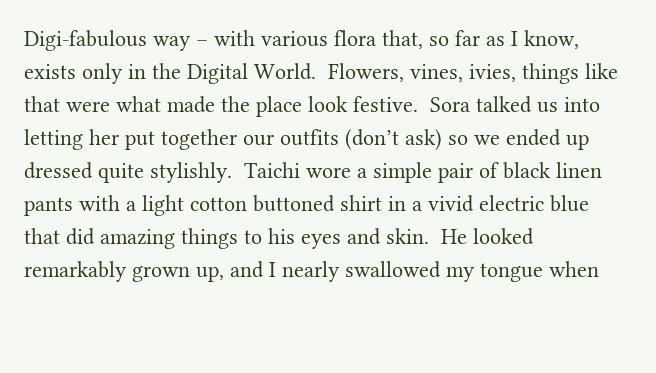Digi-fabulous way – with various flora that, so far as I know, exists only in the Digital World.  Flowers, vines, ivies, things like that were what made the place look festive.  Sora talked us into letting her put together our outfits (don’t ask) so we ended up dressed quite stylishly.  Taichi wore a simple pair of black linen pants with a light cotton buttoned shirt in a vivid electric blue that did amazing things to his eyes and skin.  He looked remarkably grown up, and I nearly swallowed my tongue when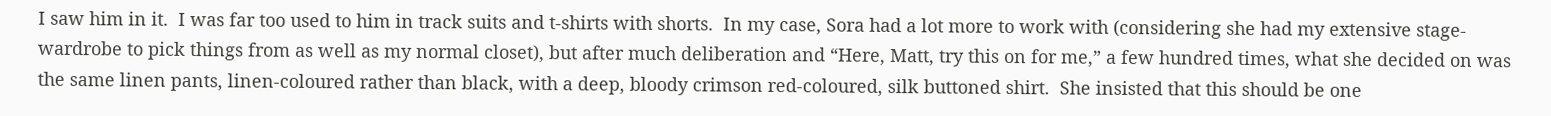I saw him in it.  I was far too used to him in track suits and t-shirts with shorts.  In my case, Sora had a lot more to work with (considering she had my extensive stage-wardrobe to pick things from as well as my normal closet), but after much deliberation and “Here, Matt, try this on for me,” a few hundred times, what she decided on was the same linen pants, linen-coloured rather than black, with a deep, bloody crimson red-coloured, silk buttoned shirt.  She insisted that this should be one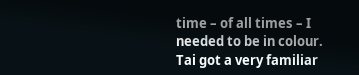time – of all times – I needed to be in colour.  Tai got a very familiar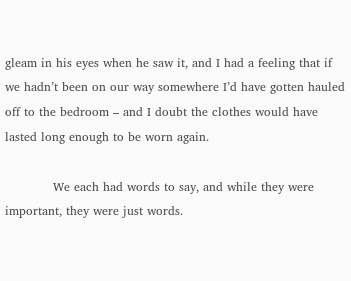gleam in his eyes when he saw it, and I had a feeling that if we hadn’t been on our way somewhere I’d have gotten hauled off to the bedroom – and I doubt the clothes would have lasted long enough to be worn again.

            We each had words to say, and while they were important, they were just words.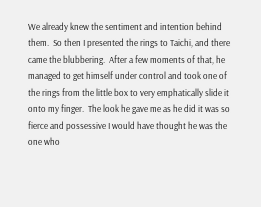We already knew the sentiment and intention behind them.  So then I presented the rings to Taichi, and there came the blubbering.  After a few moments of that, he managed to get himself under control and took one of the rings from the little box to very emphatically slide it onto my finger.  The look he gave me as he did it was so fierce and possessive I would have thought he was the one who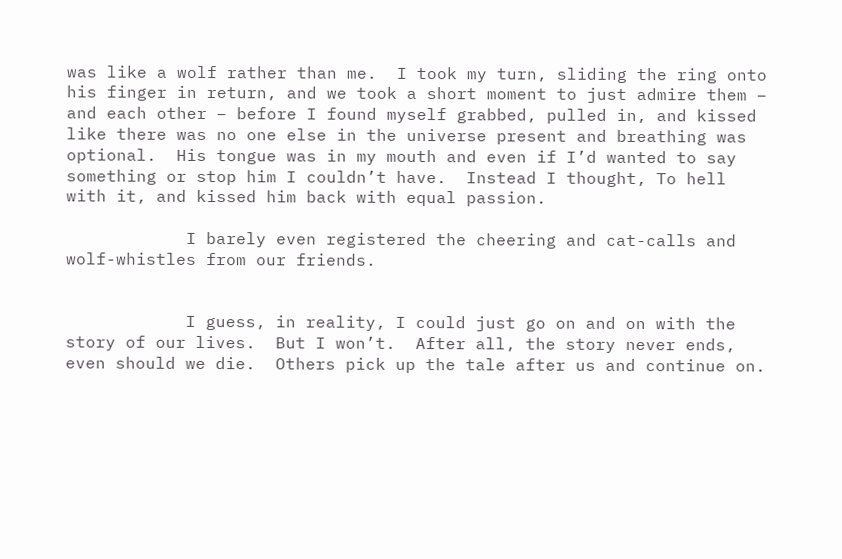was like a wolf rather than me.  I took my turn, sliding the ring onto his finger in return, and we took a short moment to just admire them – and each other – before I found myself grabbed, pulled in, and kissed like there was no one else in the universe present and breathing was optional.  His tongue was in my mouth and even if I’d wanted to say something or stop him I couldn’t have.  Instead I thought, To hell with it, and kissed him back with equal passion.

            I barely even registered the cheering and cat-calls and wolf-whistles from our friends.


            I guess, in reality, I could just go on and on with the story of our lives.  But I won’t.  After all, the story never ends, even should we die.  Others pick up the tale after us and continue on.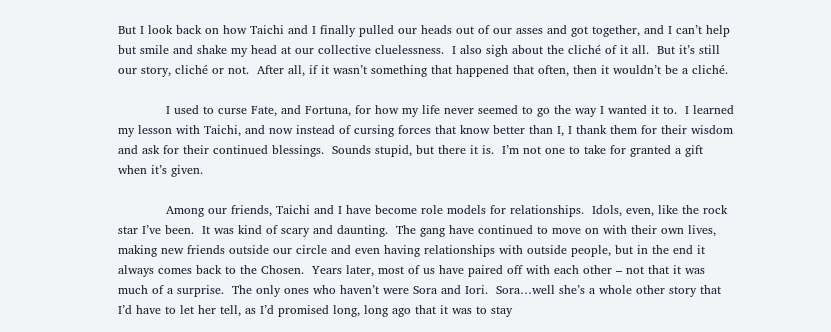But I look back on how Taichi and I finally pulled our heads out of our asses and got together, and I can’t help but smile and shake my head at our collective cluelessness.  I also sigh about the cliché of it all.  But it’s still our story, cliché or not.  After all, if it wasn’t something that happened that often, then it wouldn’t be a cliché.

            I used to curse Fate, and Fortuna, for how my life never seemed to go the way I wanted it to.  I learned my lesson with Taichi, and now instead of cursing forces that know better than I, I thank them for their wisdom and ask for their continued blessings.  Sounds stupid, but there it is.  I’m not one to take for granted a gift when it’s given.

            Among our friends, Taichi and I have become role models for relationships.  Idols, even, like the rock star I’ve been.  It was kind of scary and daunting.  The gang have continued to move on with their own lives, making new friends outside our circle and even having relationships with outside people, but in the end it always comes back to the Chosen.  Years later, most of us have paired off with each other – not that it was much of a surprise.  The only ones who haven’t were Sora and Iori.  Sora…well she’s a whole other story that I’d have to let her tell, as I’d promised long, long ago that it was to stay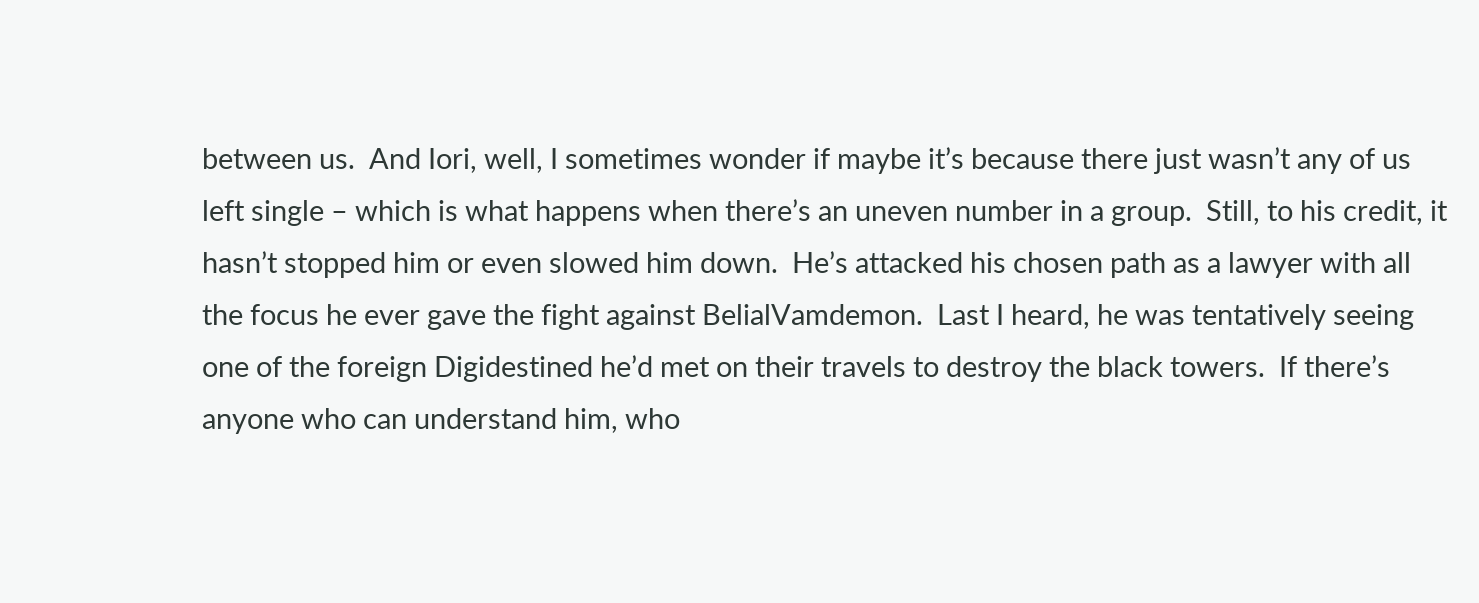between us.  And Iori, well, I sometimes wonder if maybe it’s because there just wasn’t any of us left single – which is what happens when there’s an uneven number in a group.  Still, to his credit, it hasn’t stopped him or even slowed him down.  He’s attacked his chosen path as a lawyer with all the focus he ever gave the fight against BelialVamdemon.  Last I heard, he was tentatively seeing one of the foreign Digidestined he’d met on their travels to destroy the black towers.  If there’s anyone who can understand him, who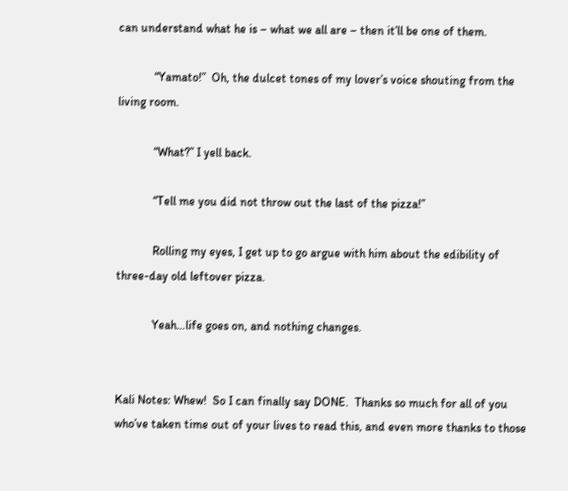can understand what he is – what we all are – then it’ll be one of them.

            “Yamato!”  Oh, the dulcet tones of my lover’s voice shouting from the living room.

            “What?” I yell back.

            “Tell me you did not throw out the last of the pizza!”

            Rolling my eyes, I get up to go argue with him about the edibility of three-day old leftover pizza.

            Yeah…life goes on, and nothing changes.


Kali Notes: Whew!  So I can finally say DONE.  Thanks so much for all of you who’ve taken time out of your lives to read this, and even more thanks to those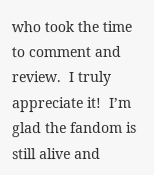who took the time to comment and review.  I truly appreciate it!  I’m glad the fandom is still alive and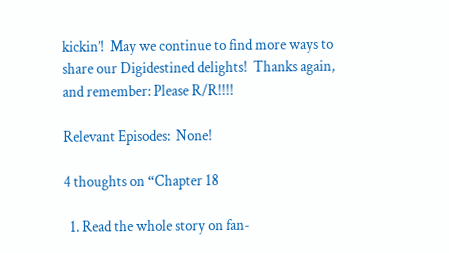kickin’!  May we continue to find more ways to share our Digidestined delights!  Thanks again, and remember: Please R/R!!!!

Relevant Episodes:  None!

4 thoughts on “Chapter 18

  1. Read the whole story on fan-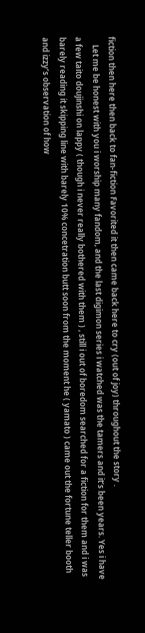fiction then here then back to fan-fiction Favorited it then came back here to cry (out of joy) throughout the story .
    Let me be honest with you i worship many fandom, and the last digimon series i watched was the tamers and it’s been years. Yes i have a few taito doujinshi on lappy ( though i never really bothered with them ) , still i out of boredom searched for a fiction for them and i was barely reading it skipping line with barely 10% concetration butt soon from the moment he ( yamato ) came out the fortune teller booth and izzy’s observation of how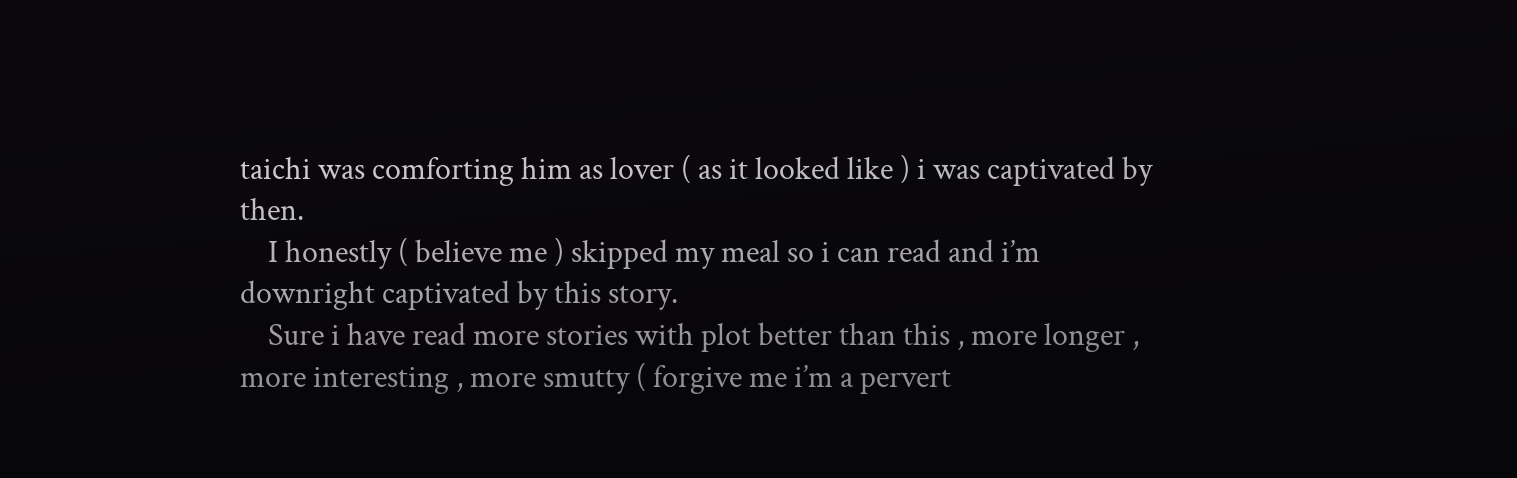taichi was comforting him as lover ( as it looked like ) i was captivated by then.
    I honestly ( believe me ) skipped my meal so i can read and i’m downright captivated by this story.
    Sure i have read more stories with plot better than this , more longer , more interesting , more smutty ( forgive me i’m a pervert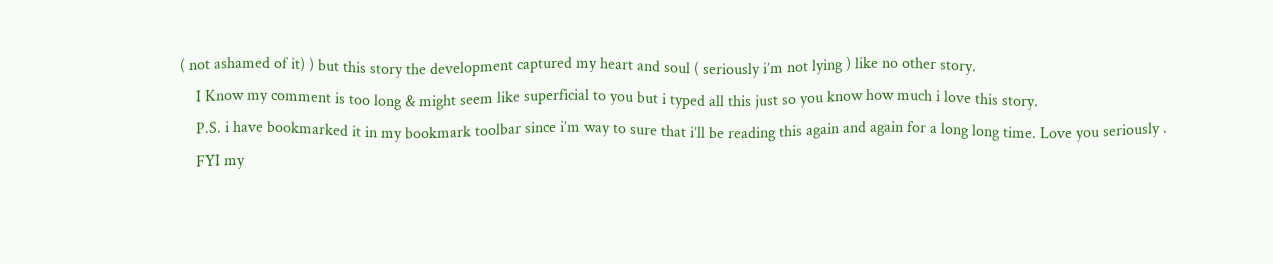( not ashamed of it) ) but this story the development captured my heart and soul ( seriously i’m not lying ) like no other story.
    I Know my comment is too long & might seem like superficial to you but i typed all this just so you know how much i love this story.
    P.S. i have bookmarked it in my bookmark toolbar since i’m way to sure that i’ll be reading this again and again for a long long time. Love you seriously .
    FYI my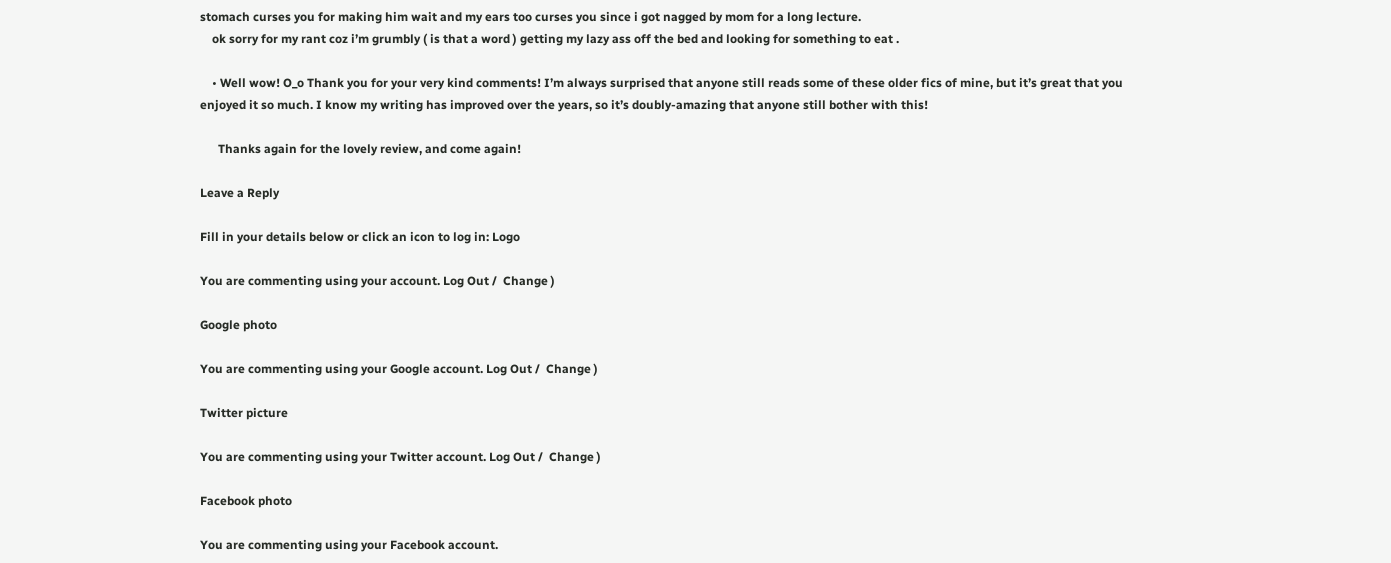stomach curses you for making him wait and my ears too curses you since i got nagged by mom for a long lecture.
    ok sorry for my rant coz i’m grumbly ( is that a word ) getting my lazy ass off the bed and looking for something to eat .

    • Well wow! O_o Thank you for your very kind comments! I’m always surprised that anyone still reads some of these older fics of mine, but it’s great that you enjoyed it so much. I know my writing has improved over the years, so it’s doubly-amazing that anyone still bother with this!

      Thanks again for the lovely review, and come again!

Leave a Reply

Fill in your details below or click an icon to log in: Logo

You are commenting using your account. Log Out /  Change )

Google photo

You are commenting using your Google account. Log Out /  Change )

Twitter picture

You are commenting using your Twitter account. Log Out /  Change )

Facebook photo

You are commenting using your Facebook account.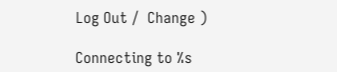Log Out /  Change )

Connecting to %s